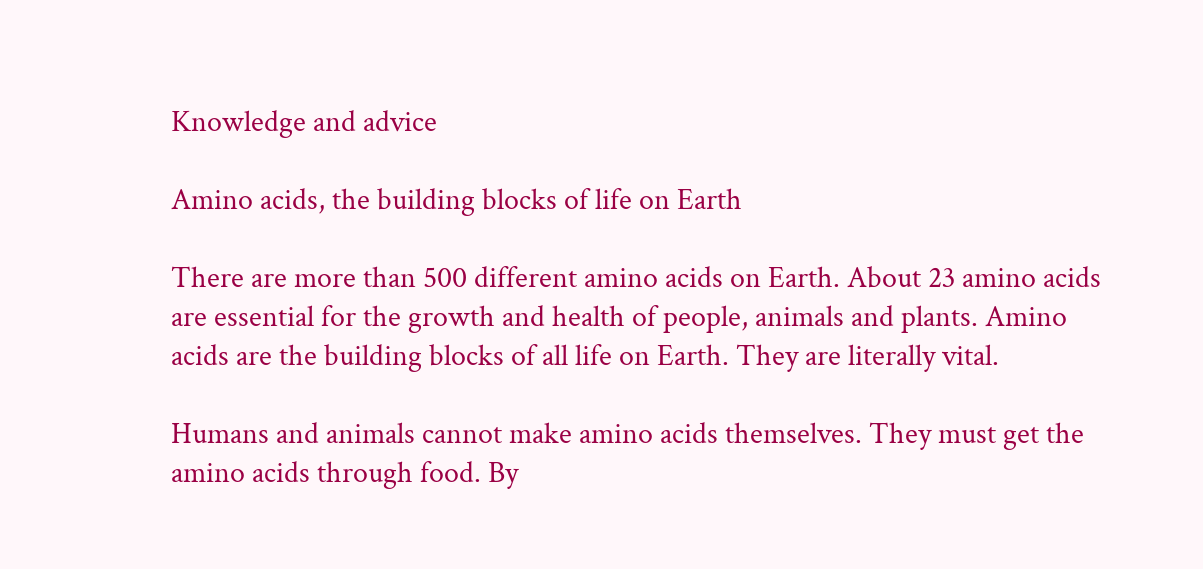Knowledge and advice

Amino acids, the building blocks of life on Earth

There are more than 500 different amino acids on Earth. About 23 amino acids are essential for the growth and health of people, animals and plants. Amino acids are the building blocks of all life on Earth. They are literally vital.

Humans and animals cannot make amino acids themselves. They must get the amino acids through food. By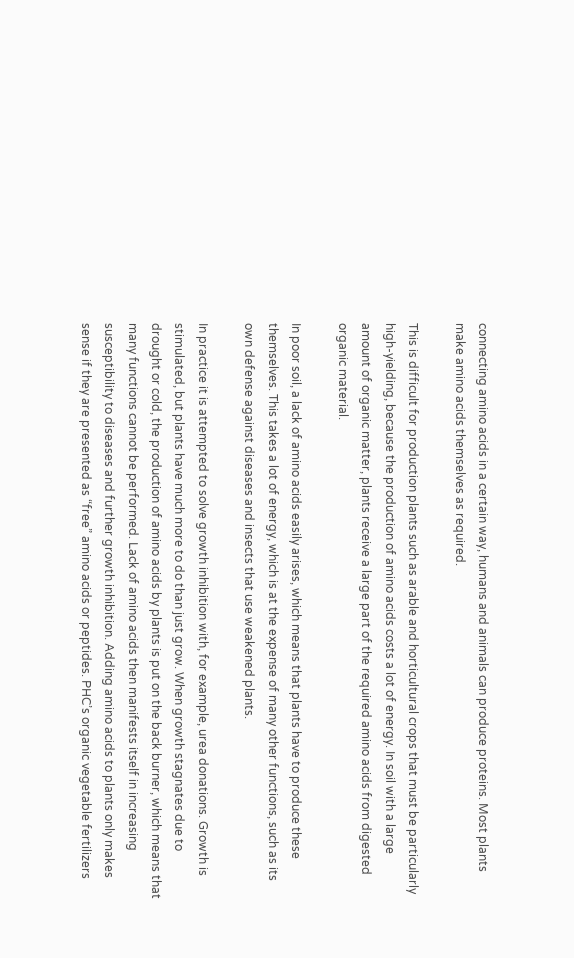connecting amino acids in a certain way, humans and animals can produce proteins. Most plants make amino acids themselves as required.

This is difficult for production plants such as arable and horticultural crops that must be particularly high-yielding, because the production of amino acids costs a lot of energy. In soil with a large amount of organic matter, plants receive a large part of the required amino acids from digested organic material.

In poor soil, a lack of amino acids easily arises, which means that plants have to produce these themselves. This takes a lot of energy, which is at the expense of many other functions, such as its own defense against diseases and insects that use weakened plants.

In practice it is attempted to solve growth inhibition with, for example, urea donations. Growth is stimulated, but plants have much more to do than just grow. When growth stagnates due to drought or cold, the production of amino acids by plants is put on the back burner, which means that many functions cannot be performed. Lack of amino acids then manifests itself in increasing susceptibility to diseases and further growth inhibition. Adding amino acids to plants only makes sense if they are presented as “free” amino acids or peptides. PHC’s organic vegetable fertilizers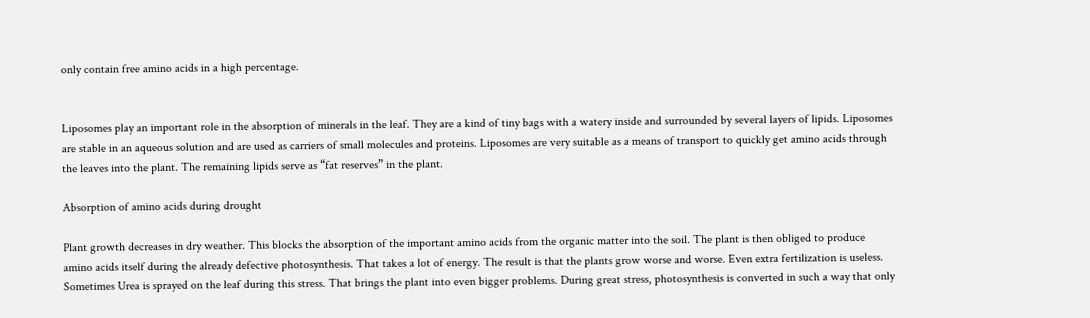only contain free amino acids in a high percentage.


Liposomes play an important role in the absorption of minerals in the leaf. They are a kind of tiny bags with a watery inside and surrounded by several layers of lipids. Liposomes are stable in an aqueous solution and are used as carriers of small molecules and proteins. Liposomes are very suitable as a means of transport to quickly get amino acids through the leaves into the plant. The remaining lipids serve as “fat reserves” in the plant.

Absorption of amino acids during drought

Plant growth decreases in dry weather. This blocks the absorption of the important amino acids from the organic matter into the soil. The plant is then obliged to produce amino acids itself during the already defective photosynthesis. That takes a lot of energy. The result is that the plants grow worse and worse. Even extra fertilization is useless. Sometimes Urea is sprayed on the leaf during this stress. That brings the plant into even bigger problems. During great stress, photosynthesis is converted in such a way that only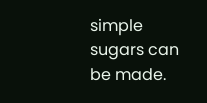simple sugars can be made.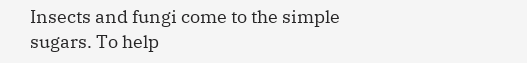Insects and fungi come to the simple sugars. To help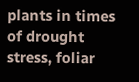plants in times of drought stress, foliar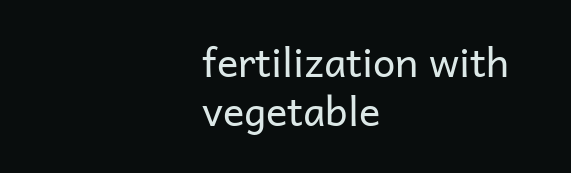fertilization with vegetable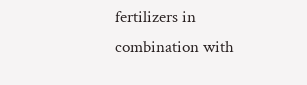fertilizers in combination with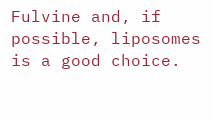Fulvine and, if possible, liposomes is a good choice.